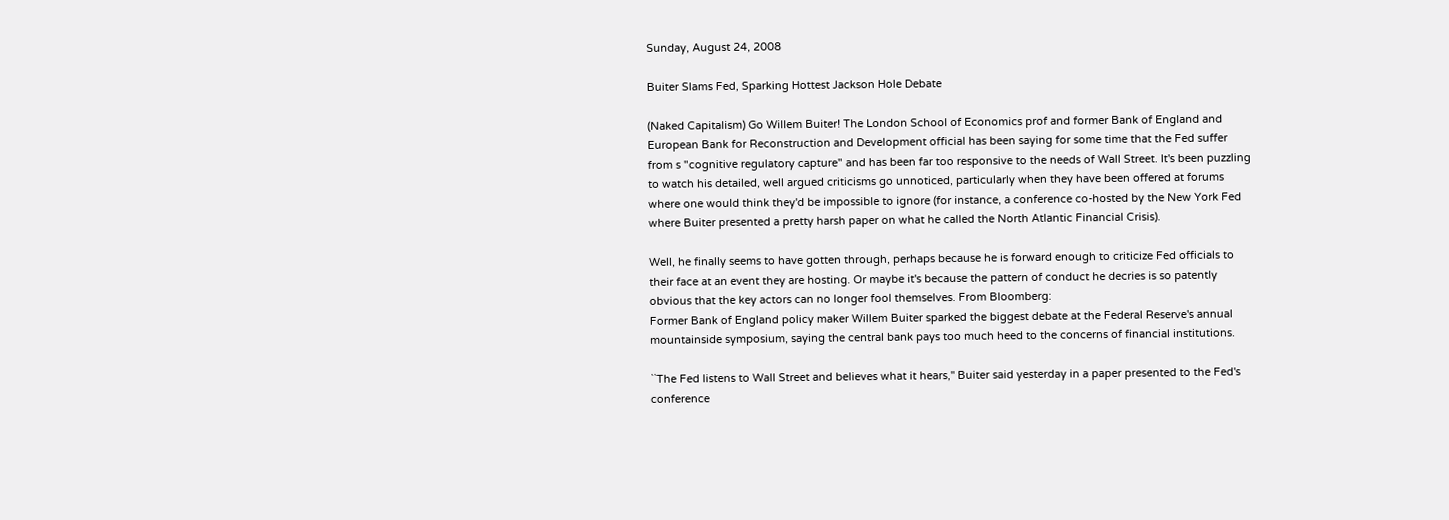Sunday, August 24, 2008

Buiter Slams Fed, Sparking Hottest Jackson Hole Debate

(Naked Capitalism) Go Willem Buiter! The London School of Economics prof and former Bank of England and European Bank for Reconstruction and Development official has been saying for some time that the Fed suffer from s "cognitive regulatory capture" and has been far too responsive to the needs of Wall Street. It's been puzzling to watch his detailed, well argued criticisms go unnoticed, particularly when they have been offered at forums where one would think they'd be impossible to ignore (for instance, a conference co-hosted by the New York Fed where Buiter presented a pretty harsh paper on what he called the North Atlantic Financial Crisis).

Well, he finally seems to have gotten through, perhaps because he is forward enough to criticize Fed officials to their face at an event they are hosting. Or maybe it's because the pattern of conduct he decries is so patently obvious that the key actors can no longer fool themselves. From Bloomberg:
Former Bank of England policy maker Willem Buiter sparked the biggest debate at the Federal Reserve's annual mountainside symposium, saying the central bank pays too much heed to the concerns of financial institutions.

``The Fed listens to Wall Street and believes what it hears,'' Buiter said yesterday in a paper presented to the Fed's conference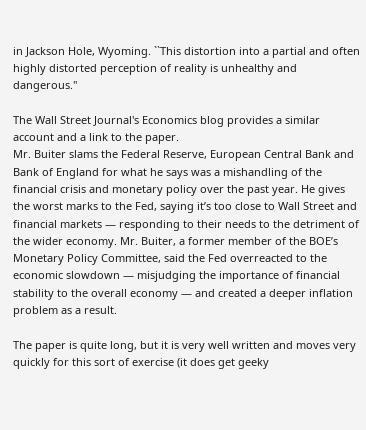in Jackson Hole, Wyoming. ``This distortion into a partial and often highly distorted perception of reality is unhealthy and dangerous.''

The Wall Street Journal's Economics blog provides a similar account and a link to the paper.
Mr. Buiter slams the Federal Reserve, European Central Bank and Bank of England for what he says was a mishandling of the financial crisis and monetary policy over the past year. He gives the worst marks to the Fed, saying it’s too close to Wall Street and financial markets — responding to their needs to the detriment of the wider economy. Mr. Buiter, a former member of the BOE’s Monetary Policy Committee, said the Fed overreacted to the economic slowdown — misjudging the importance of financial stability to the overall economy — and created a deeper inflation problem as a result.

The paper is quite long, but it is very well written and moves very quickly for this sort of exercise (it does get geeky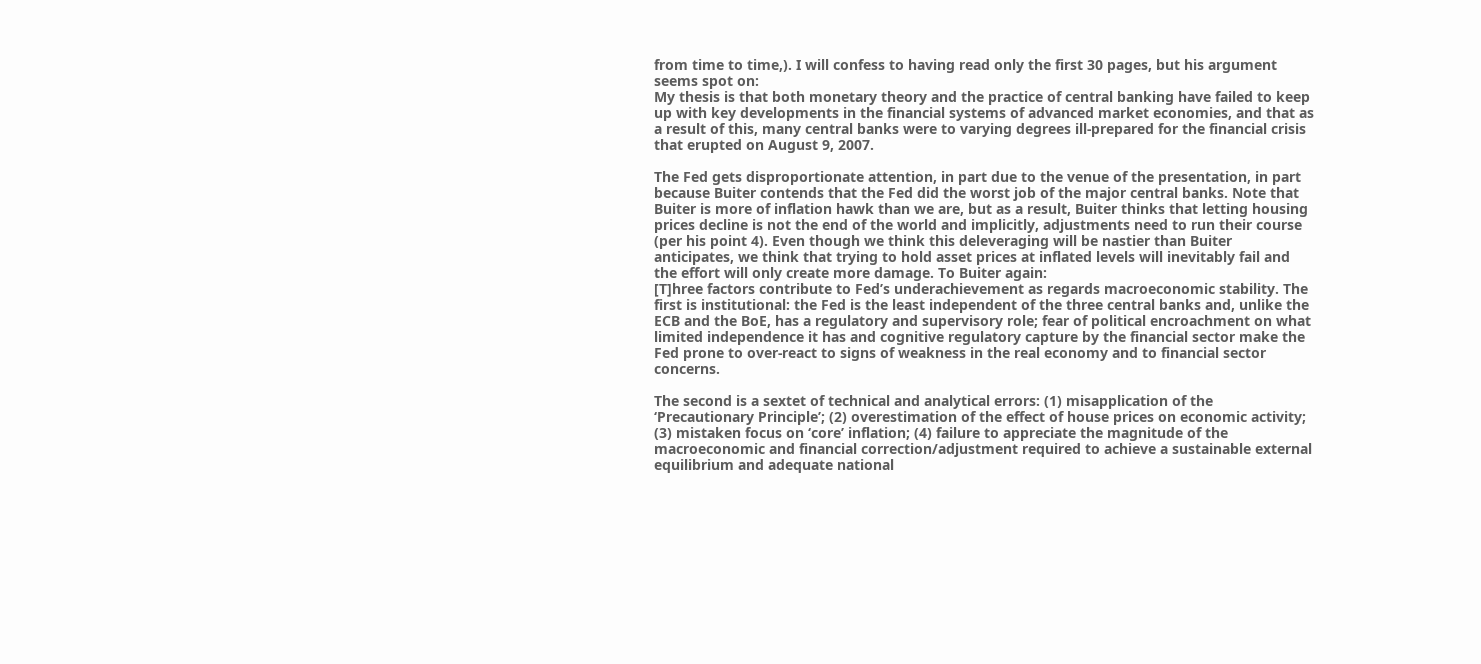from time to time,). I will confess to having read only the first 30 pages, but his argument seems spot on:
My thesis is that both monetary theory and the practice of central banking have failed to keep up with key developments in the financial systems of advanced market economies, and that as a result of this, many central banks were to varying degrees ill-prepared for the financial crisis that erupted on August 9, 2007.

The Fed gets disproportionate attention, in part due to the venue of the presentation, in part because Buiter contends that the Fed did the worst job of the major central banks. Note that Buiter is more of inflation hawk than we are, but as a result, Buiter thinks that letting housing prices decline is not the end of the world and implicitly, adjustments need to run their course (per his point 4). Even though we think this deleveraging will be nastier than Buiter anticipates, we think that trying to hold asset prices at inflated levels will inevitably fail and the effort will only create more damage. To Buiter again:
[T]hree factors contribute to Fed’s underachievement as regards macroeconomic stability. The first is institutional: the Fed is the least independent of the three central banks and, unlike the ECB and the BoE, has a regulatory and supervisory role; fear of political encroachment on what limited independence it has and cognitive regulatory capture by the financial sector make the Fed prone to over-react to signs of weakness in the real economy and to financial sector concerns.

The second is a sextet of technical and analytical errors: (1) misapplication of the ‘Precautionary Principle’; (2) overestimation of the effect of house prices on economic activity; (3) mistaken focus on ‘core’ inflation; (4) failure to appreciate the magnitude of the macroeconomic and financial correction/adjustment required to achieve a sustainable external equilibrium and adequate national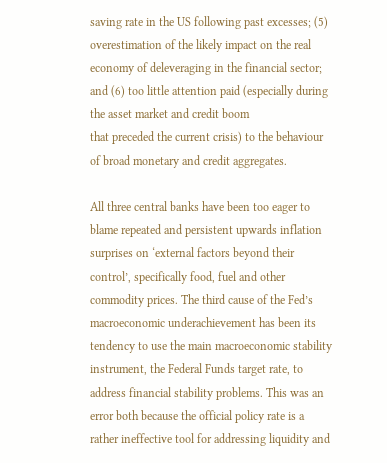saving rate in the US following past excesses; (5) overestimation of the likely impact on the real economy of deleveraging in the financial sector; and (6) too little attention paid (especially during the asset market and credit boom
that preceded the current crisis) to the behaviour of broad monetary and credit aggregates.

All three central banks have been too eager to blame repeated and persistent upwards inflation surprises on ‘external factors beyond their control’, specifically food, fuel and other commodity prices. The third cause of the Fed’s macroeconomic underachievement has been its tendency to use the main macroeconomic stability instrument, the Federal Funds target rate, to address financial stability problems. This was an error both because the official policy rate is a rather ineffective tool for addressing liquidity and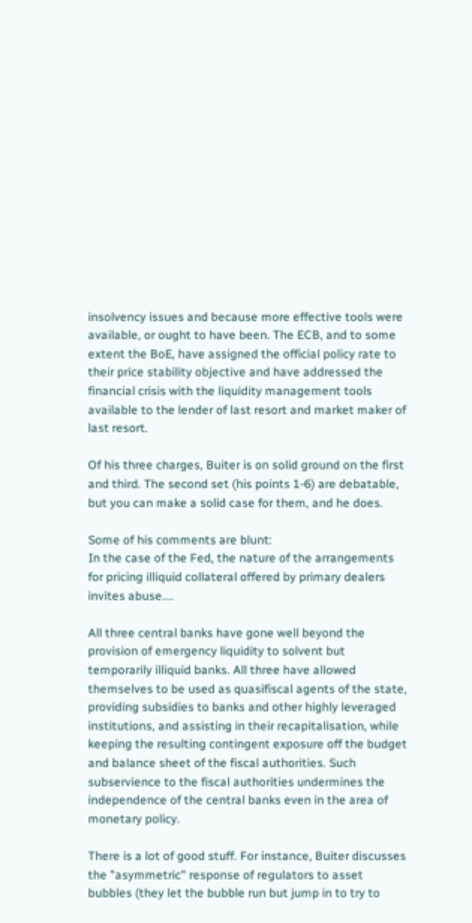insolvency issues and because more effective tools were available, or ought to have been. The ECB, and to some extent the BoE, have assigned the official policy rate to their price stability objective and have addressed the financial crisis with the liquidity management tools available to the lender of last resort and market maker of last resort.

Of his three charges, Buiter is on solid ground on the first and third. The second set (his points 1-6) are debatable, but you can make a solid case for them, and he does.

Some of his comments are blunt:
In the case of the Fed, the nature of the arrangements for pricing illiquid collateral offered by primary dealers invites abuse....

All three central banks have gone well beyond the provision of emergency liquidity to solvent but temporarily illiquid banks. All three have allowed themselves to be used as quasifiscal agents of the state, providing subsidies to banks and other highly leveraged institutions, and assisting in their recapitalisation, while keeping the resulting contingent exposure off the budget and balance sheet of the fiscal authorities. Such subservience to the fiscal authorities undermines the independence of the central banks even in the area of monetary policy.

There is a lot of good stuff. For instance, Buiter discusses the "asymmetric" response of regulators to asset bubbles (they let the bubble run but jump in to try to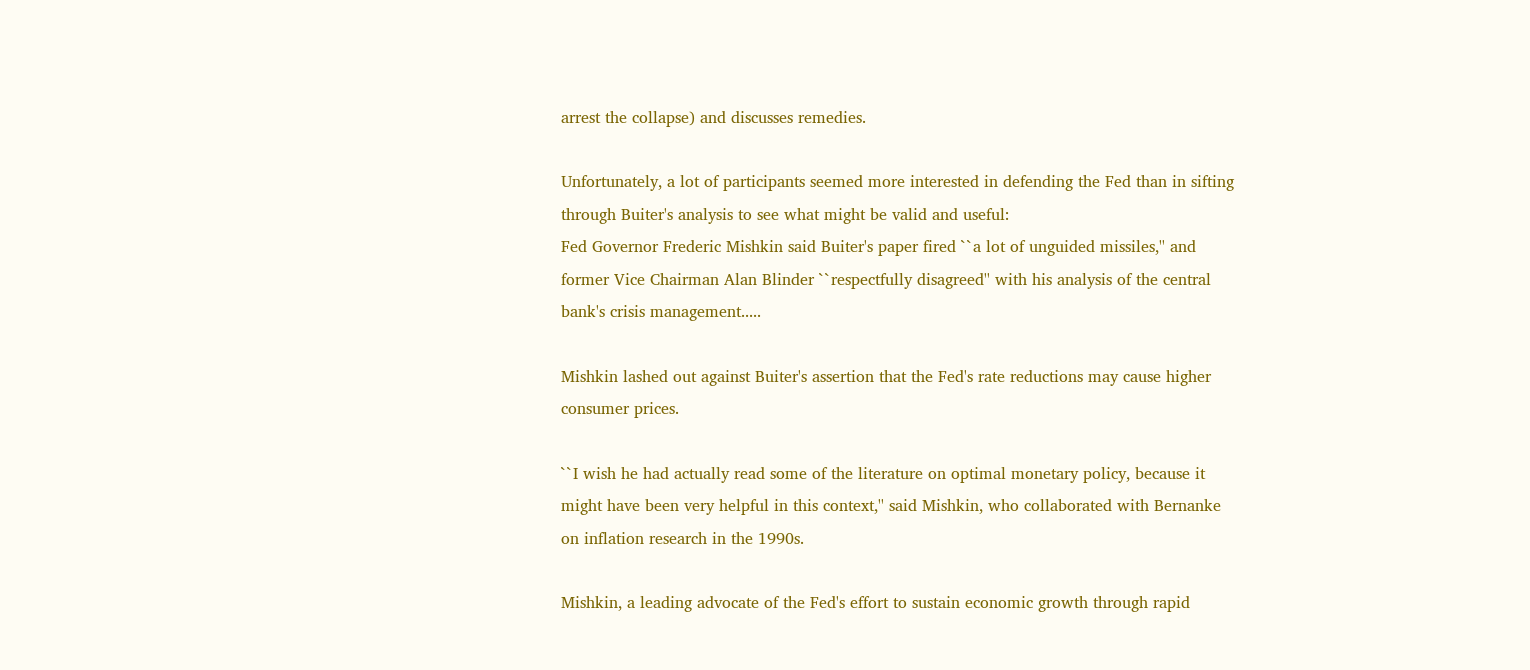arrest the collapse) and discusses remedies.

Unfortunately, a lot of participants seemed more interested in defending the Fed than in sifting through Buiter's analysis to see what might be valid and useful:
Fed Governor Frederic Mishkin said Buiter's paper fired ``a lot of unguided missiles,'' and former Vice Chairman Alan Blinder ``respectfully disagreed'' with his analysis of the central bank's crisis management.....

Mishkin lashed out against Buiter's assertion that the Fed's rate reductions may cause higher consumer prices.

``I wish he had actually read some of the literature on optimal monetary policy, because it might have been very helpful in this context,'' said Mishkin, who collaborated with Bernanke on inflation research in the 1990s.

Mishkin, a leading advocate of the Fed's effort to sustain economic growth through rapid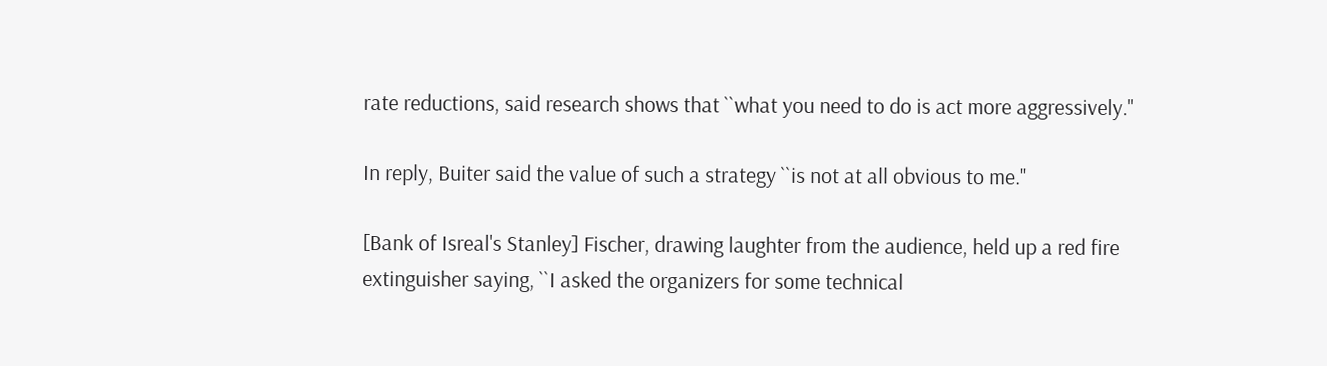rate reductions, said research shows that ``what you need to do is act more aggressively.''

In reply, Buiter said the value of such a strategy ``is not at all obvious to me.''

[Bank of Isreal's Stanley] Fischer, drawing laughter from the audience, held up a red fire extinguisher saying, ``I asked the organizers for some technical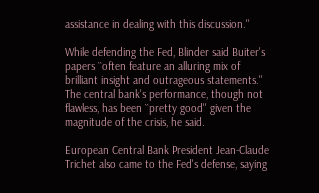assistance in dealing with this discussion.''

While defending the Fed, Blinder said Buiter's papers ``often feature an alluring mix of brilliant insight and outrageous statements.'' The central bank's performance, though not flawless, has been ``pretty good'' given the magnitude of the crisis, he said.

European Central Bank President Jean-Claude Trichet also came to the Fed's defense, saying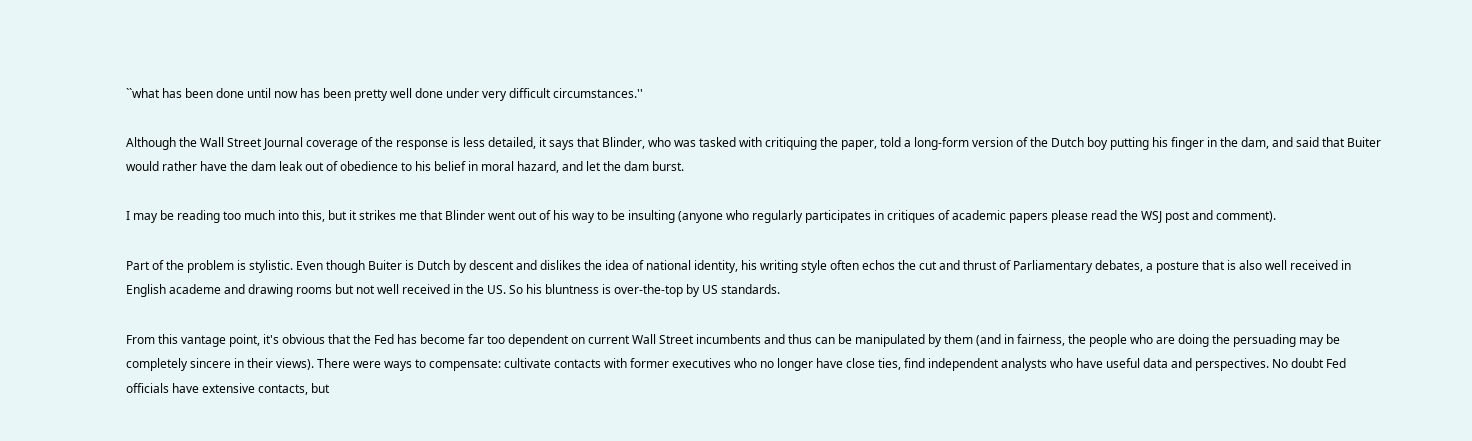``what has been done until now has been pretty well done under very difficult circumstances.''

Although the Wall Street Journal coverage of the response is less detailed, it says that Blinder, who was tasked with critiquing the paper, told a long-form version of the Dutch boy putting his finger in the dam, and said that Buiter would rather have the dam leak out of obedience to his belief in moral hazard, and let the dam burst.

I may be reading too much into this, but it strikes me that Blinder went out of his way to be insulting (anyone who regularly participates in critiques of academic papers please read the WSJ post and comment).

Part of the problem is stylistic. Even though Buiter is Dutch by descent and dislikes the idea of national identity, his writing style often echos the cut and thrust of Parliamentary debates, a posture that is also well received in English academe and drawing rooms but not well received in the US. So his bluntness is over-the-top by US standards.

From this vantage point, it's obvious that the Fed has become far too dependent on current Wall Street incumbents and thus can be manipulated by them (and in fairness, the people who are doing the persuading may be completely sincere in their views). There were ways to compensate: cultivate contacts with former executives who no longer have close ties, find independent analysts who have useful data and perspectives. No doubt Fed officials have extensive contacts, but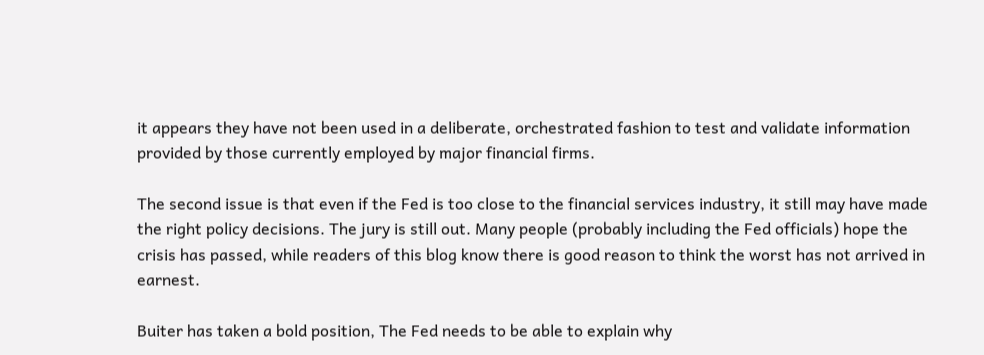it appears they have not been used in a deliberate, orchestrated fashion to test and validate information provided by those currently employed by major financial firms.

The second issue is that even if the Fed is too close to the financial services industry, it still may have made the right policy decisions. The jury is still out. Many people (probably including the Fed officials) hope the crisis has passed, while readers of this blog know there is good reason to think the worst has not arrived in earnest.

Buiter has taken a bold position, The Fed needs to be able to explain why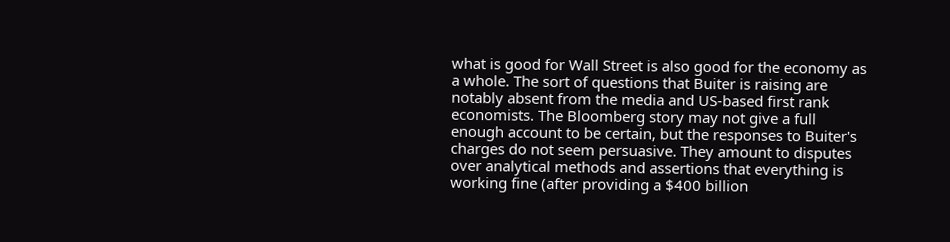what is good for Wall Street is also good for the economy as a whole. The sort of questions that Buiter is raising are notably absent from the media and US-based first rank economists. The Bloomberg story may not give a full enough account to be certain, but the responses to Buiter's charges do not seem persuasive. They amount to disputes over analytical methods and assertions that everything is working fine (after providing a $400 billion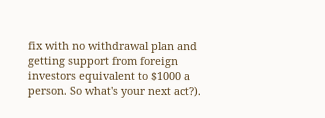fix with no withdrawal plan and getting support from foreign investors equivalent to $1000 a person. So what's your next act?).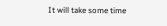It will take some time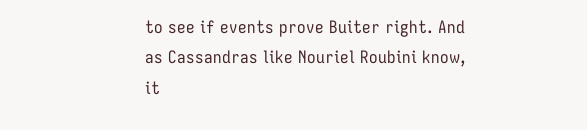to see if events prove Buiter right. And as Cassandras like Nouriel Roubini know, it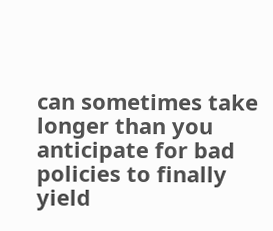can sometimes take longer than you anticipate for bad policies to finally yield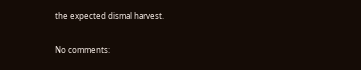the expected dismal harvest.

No comments: